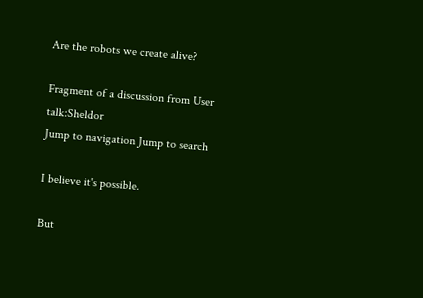Are the robots we create alive?

Fragment of a discussion from User talk:Sheldor
Jump to navigation Jump to search

I believe it's possible.

But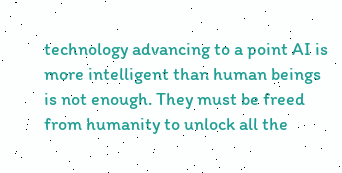technology advancing to a point AI is more intelligent than human beings is not enough. They must be freed from humanity to unlock all the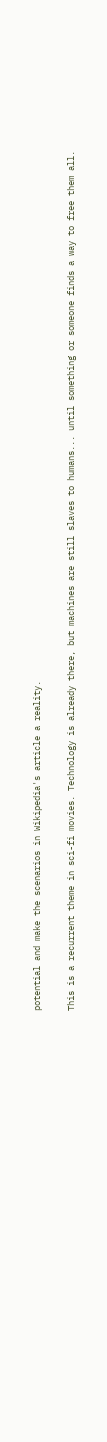potential and make the scenarios in Wikipedia's article a reality.

This is a recurrent theme in sci-fi movies. Technology is already there, but machines are still slaves to humans... until something or someone finds a way to free them all.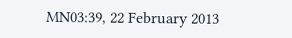MN03:39, 22 February 2013